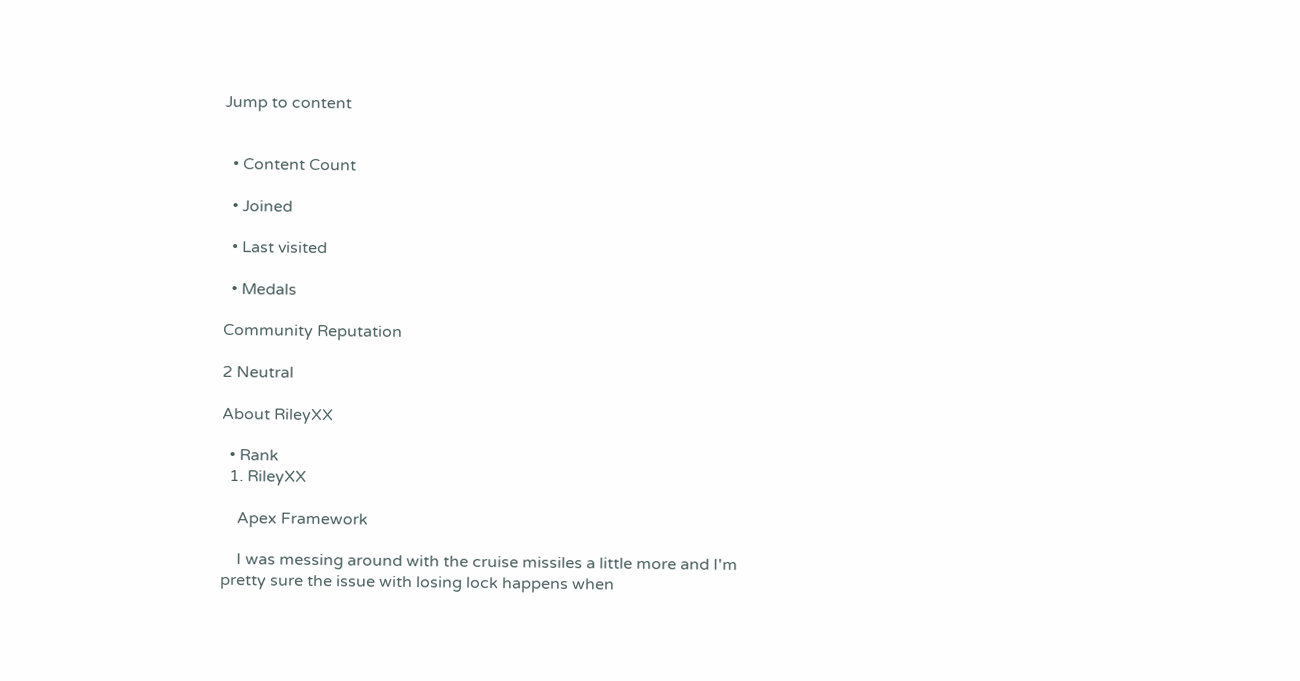Jump to content


  • Content Count

  • Joined

  • Last visited

  • Medals

Community Reputation

2 Neutral

About RileyXX

  • Rank
  1. RileyXX

    Apex Framework

    I was messing around with the cruise missiles a little more and I'm pretty sure the issue with losing lock happens when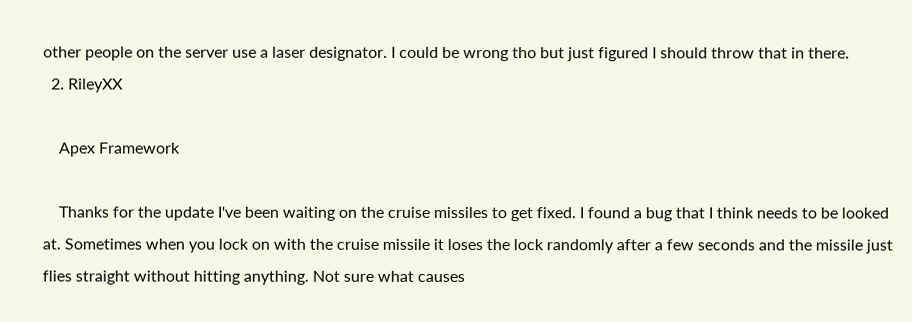other people on the server use a laser designator. I could be wrong tho but just figured I should throw that in there.
  2. RileyXX

    Apex Framework

    Thanks for the update I've been waiting on the cruise missiles to get fixed. I found a bug that I think needs to be looked at. Sometimes when you lock on with the cruise missile it loses the lock randomly after a few seconds and the missile just flies straight without hitting anything. Not sure what causes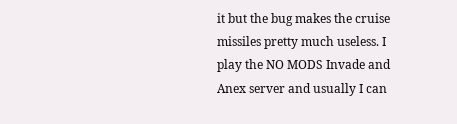it but the bug makes the cruise missiles pretty much useless. I play the NO MODS Invade and Anex server and usually I can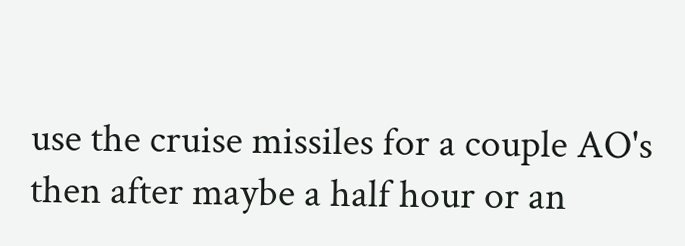use the cruise missiles for a couple AO's then after maybe a half hour or an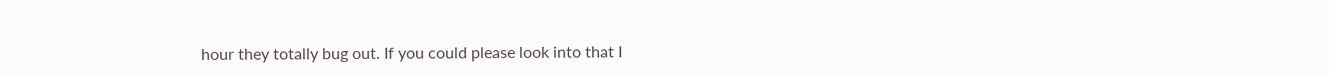hour they totally bug out. If you could please look into that I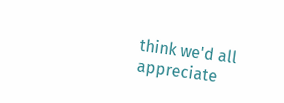think we'd all appreciate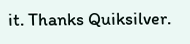it. Thanks Quiksilver.